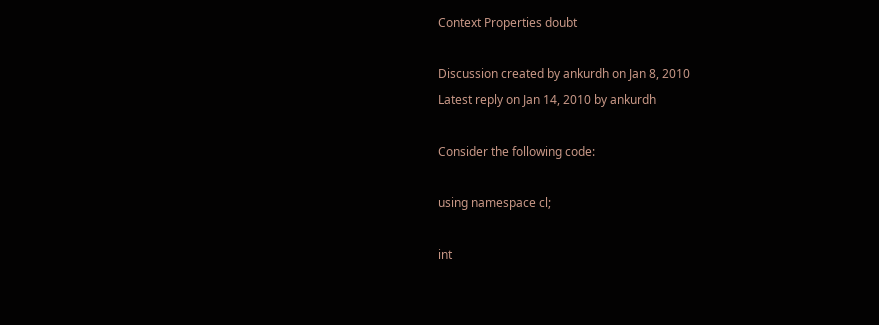Context Properties doubt

Discussion created by ankurdh on Jan 8, 2010
Latest reply on Jan 14, 2010 by ankurdh

Consider the following code:

using namespace cl;

int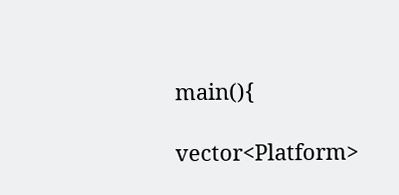main(){

vector<Platform>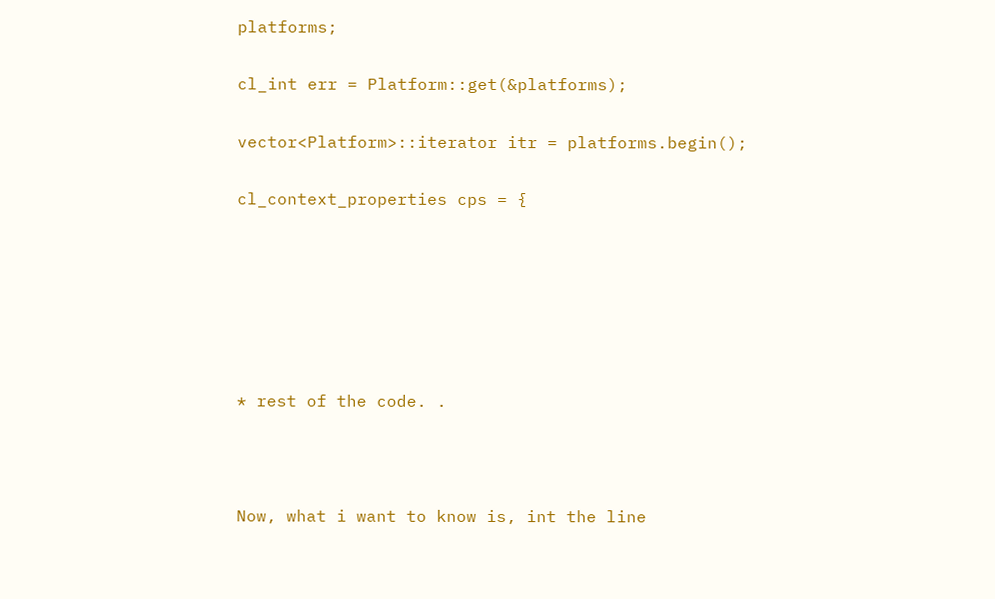platforms;

cl_int err = Platform::get(&platforms);

vector<Platform>::iterator itr = platforms.begin();

cl_context_properties cps = {






* rest of the code. .



Now, what i want to know is, int the line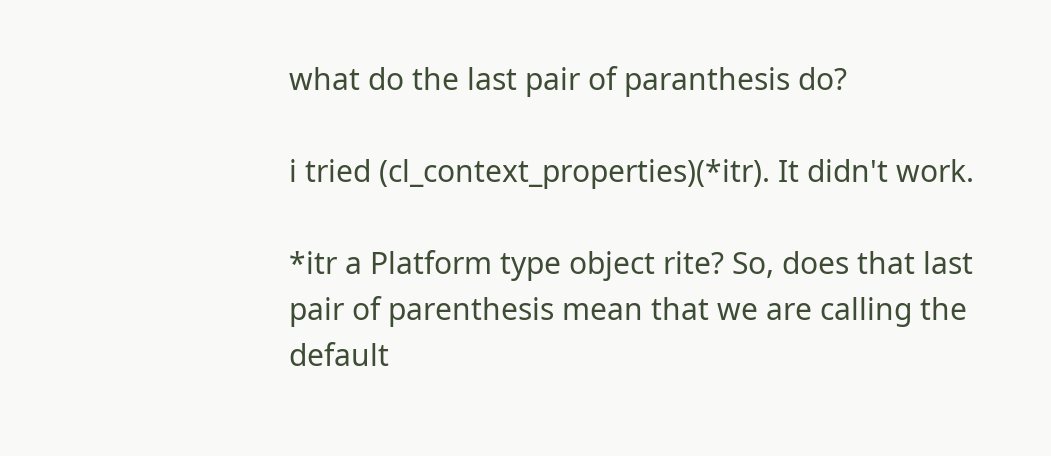what do the last pair of paranthesis do?

i tried (cl_context_properties)(*itr). It didn't work.

*itr a Platform type object rite? So, does that last pair of parenthesis mean that we are calling the default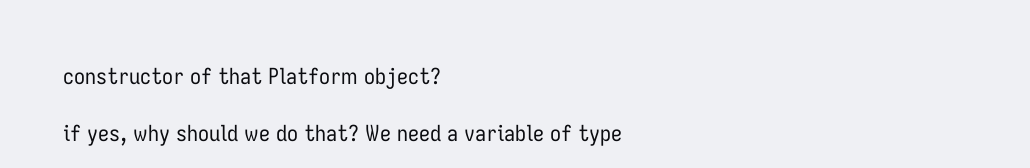constructor of that Platform object?

if yes, why should we do that? We need a variable of type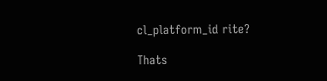cl_platform_id rite?

Thats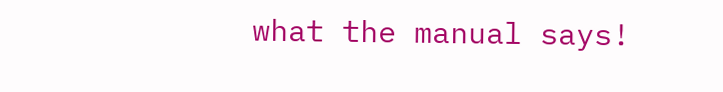what the manual says!